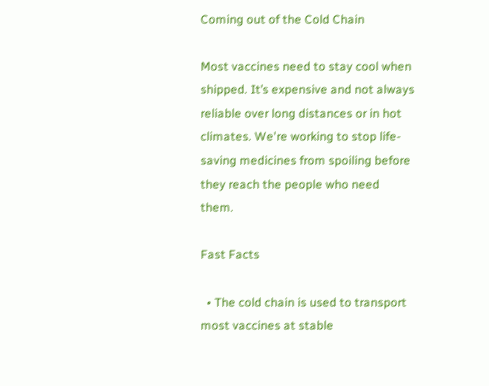Coming out of the Cold Chain

Most vaccines need to stay cool when shipped. It’s expensive and not always reliable over long distances or in hot climates. We're working to stop life-saving medicines from spoiling before they reach the people who need them.

Fast Facts

  • The cold chain is used to transport most vaccines at stable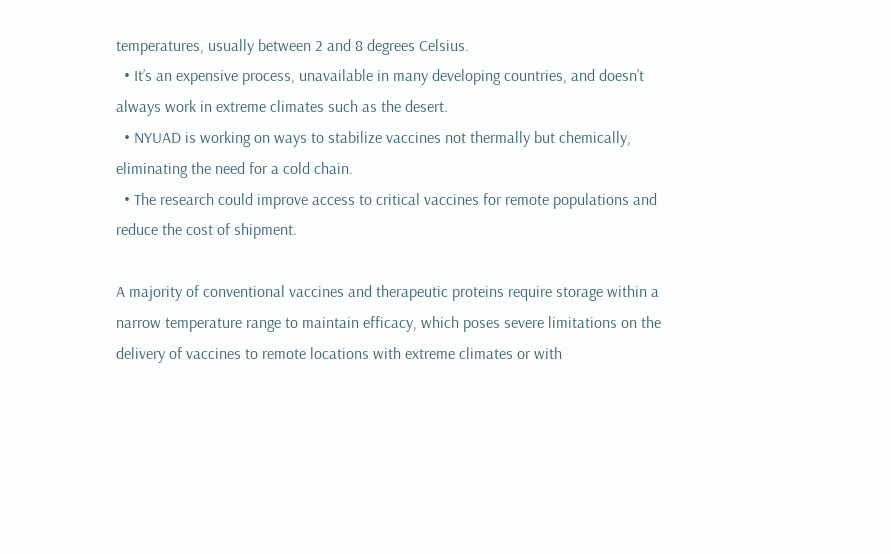temperatures, usually between 2 and 8 degrees Celsius.
  • It’s an expensive process, unavailable in many developing countries, and doesn’t always work in extreme climates such as the desert.
  • NYUAD is working on ways to stabilize vaccines not thermally but chemically, eliminating the need for a cold chain.
  • The research could improve access to critical vaccines for remote populations and reduce the cost of shipment.

A majority of conventional vaccines and therapeutic proteins require storage within a narrow temperature range to maintain efficacy, which poses severe limitations on the delivery of vaccines to remote locations with extreme climates or with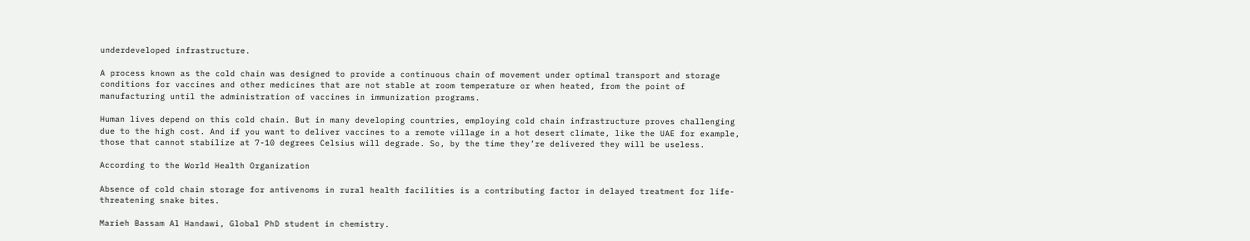underdeveloped infrastructure.

A process known as the cold chain was designed to provide a continuous chain of movement under optimal transport and storage conditions for vaccines and other medicines that are not stable at room temperature or when heated, from the point of manufacturing until the administration of vaccines in immunization programs.

Human lives depend on this cold chain. But in many developing countries, employing cold chain infrastructure proves challenging due to the high cost. And if you want to deliver vaccines to a remote village in a hot desert climate, like the UAE for example, those that cannot stabilize at 7-10 degrees Celsius will degrade. So, by the time they’re delivered they will be useless.

According to the World Health Organization

Absence of cold chain storage for antivenoms in rural health facilities is a contributing factor in delayed treatment for life-threatening snake bites.

Marieh Bassam Al Handawi, Global PhD student in chemistry.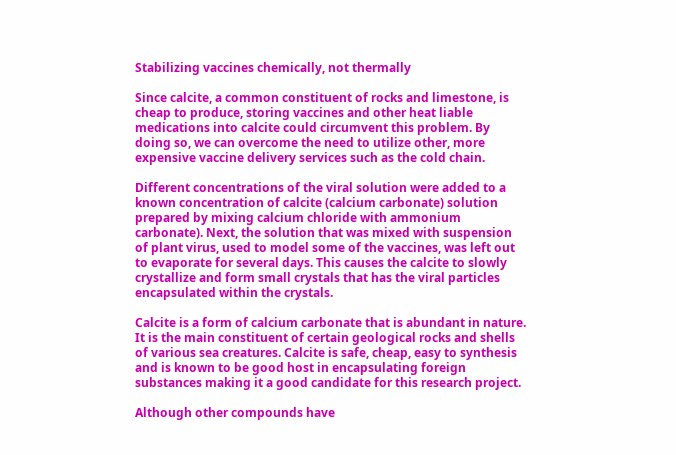Stabilizing vaccines chemically, not thermally

Since calcite, a common constituent of rocks and limestone, is cheap to produce, storing vaccines and other heat liable medications into calcite could circumvent this problem. By doing so, we can overcome the need to utilize other, more expensive vaccine delivery services such as the cold chain.

Different concentrations of the viral solution were added to a known concentration of calcite (calcium carbonate) solution prepared by mixing calcium chloride with ammonium carbonate). Next, the solution that was mixed with suspension of plant virus, used to model some of the vaccines, was left out to evaporate for several days. This causes the calcite to slowly crystallize and form small crystals that has the viral particles encapsulated within the crystals.

Calcite is a form of calcium carbonate that is abundant in nature. It is the main constituent of certain geological rocks and shells of various sea creatures. Calcite is safe, cheap, easy to synthesis and is known to be good host in encapsulating foreign substances making it a good candidate for this research project.

Although other compounds have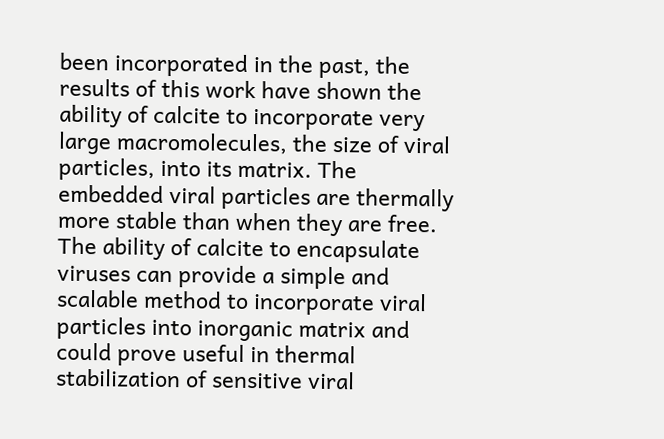been incorporated in the past, the results of this work have shown the ability of calcite to incorporate very large macromolecules, the size of viral particles, into its matrix. The embedded viral particles are thermally more stable than when they are free. The ability of calcite to encapsulate viruses can provide a simple and scalable method to incorporate viral particles into inorganic matrix and could prove useful in thermal stabilization of sensitive viral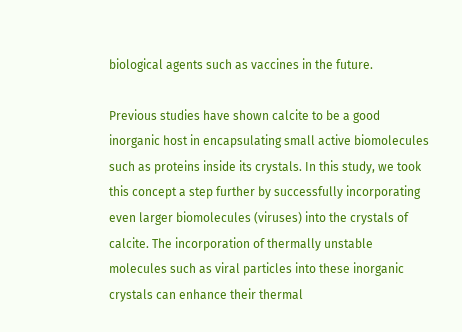biological agents such as vaccines in the future.

Previous studies have shown calcite to be a good inorganic host in encapsulating small active biomolecules such as proteins inside its crystals. In this study, we took this concept a step further by successfully incorporating even larger biomolecules (viruses) into the crystals of calcite. The incorporation of thermally unstable molecules such as viral particles into these inorganic crystals can enhance their thermal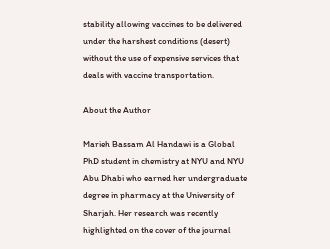stability allowing vaccines to be delivered under the harshest conditions (desert) without the use of expensive services that deals with vaccine transportation.

About the Author

Marieh Bassam Al Handawi is a Global PhD student in chemistry at NYU and NYU Abu Dhabi who earned her undergraduate degree in pharmacy at the University of Sharjah. Her research was recently highlighted on the cover of the journal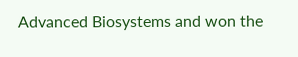Advanced Biosystems and won the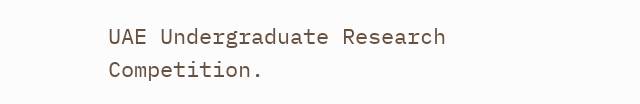UAE Undergraduate Research Competition.